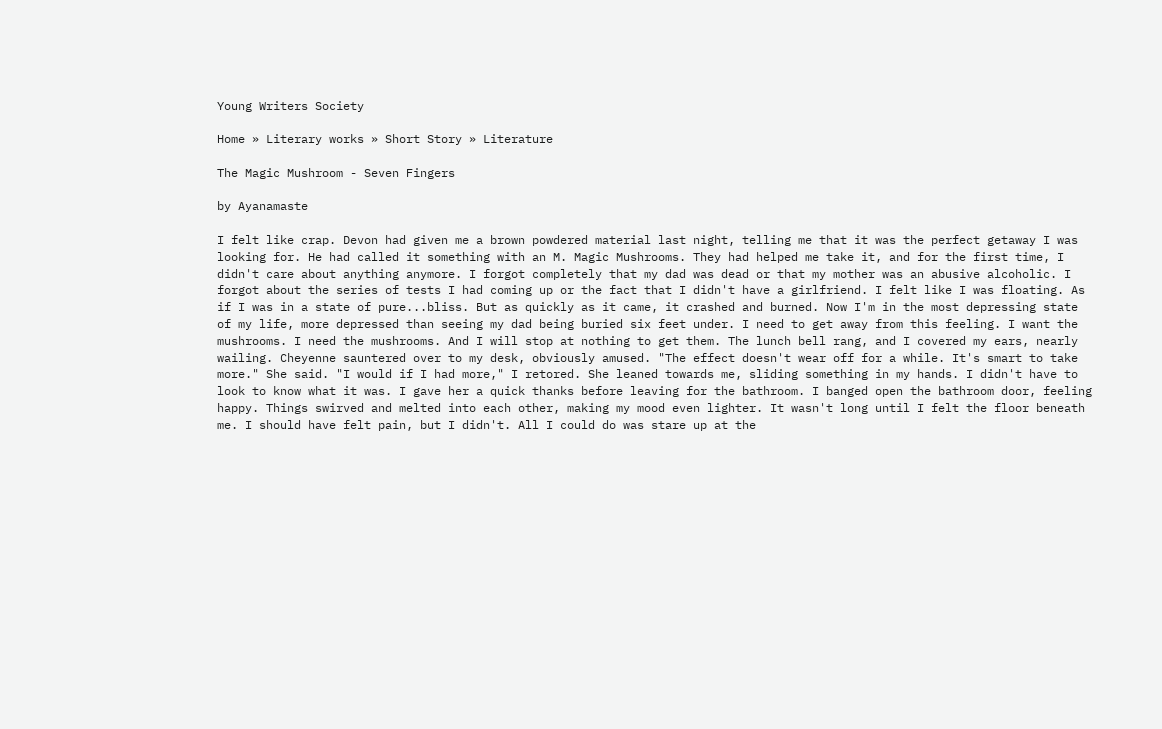Young Writers Society

Home » Literary works » Short Story » Literature

The Magic Mushroom - Seven Fingers

by Ayanamaste

I felt like crap. Devon had given me a brown powdered material last night, telling me that it was the perfect getaway I was looking for. He had called it something with an M. Magic Mushrooms. They had helped me take it, and for the first time, I didn't care about anything anymore. I forgot completely that my dad was dead or that my mother was an abusive alcoholic. I forgot about the series of tests I had coming up or the fact that I didn't have a girlfriend. I felt like I was floating. As if I was in a state of pure...bliss. But as quickly as it came, it crashed and burned. Now I'm in the most depressing state of my life, more depressed than seeing my dad being buried six feet under. I need to get away from this feeling. I want the mushrooms. I need the mushrooms. And I will stop at nothing to get them. The lunch bell rang, and I covered my ears, nearly wailing. Cheyenne sauntered over to my desk, obviously amused. "The effect doesn't wear off for a while. It's smart to take more." She said. "I would if I had more," I retored. She leaned towards me, sliding something in my hands. I didn't have to look to know what it was. I gave her a quick thanks before leaving for the bathroom. I banged open the bathroom door, feeling happy. Things swirved and melted into each other, making my mood even lighter. It wasn't long until I felt the floor beneath me. I should have felt pain, but I didn't. All I could do was stare up at the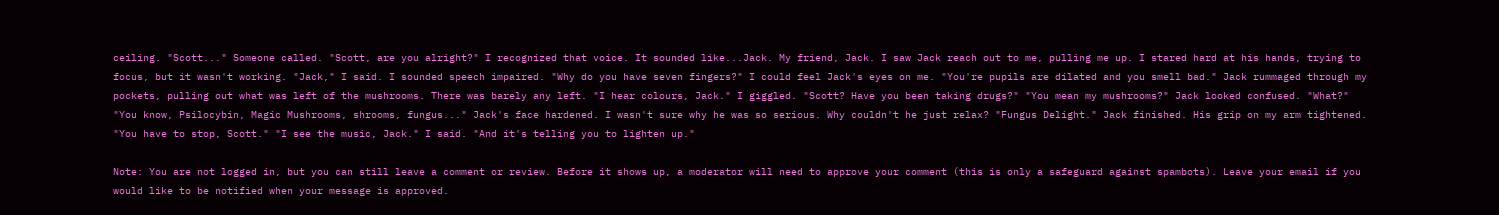ceiling. "Scott..." Someone called. "Scott, are you alright?" I recognized that voice. It sounded like...Jack. My friend, Jack. I saw Jack reach out to me, pulling me up. I stared hard at his hands, trying to focus, but it wasn't working. "Jack," I said. I sounded speech impaired. "Why do you have seven fingers?" I could feel Jack's eyes on me. "You're pupils are dilated and you smell bad." Jack rummaged through my pockets, pulling out what was left of the mushrooms. There was barely any left. "I hear colours, Jack." I giggled. "Scott? Have you been taking drugs?" "You mean my mushrooms?" Jack looked confused. "What?" "You know, Psilocybin, Magic Mushrooms, shrooms, fungus..." Jack's face hardened. I wasn't sure why he was so serious. Why couldn't he just relax? "Fungus Delight." Jack finished. His grip on my arm tightened. "You have to stop, Scott." "I see the music, Jack." I said. "And it's telling you to lighten up."

Note: You are not logged in, but you can still leave a comment or review. Before it shows up, a moderator will need to approve your comment (this is only a safeguard against spambots). Leave your email if you would like to be notified when your message is approved.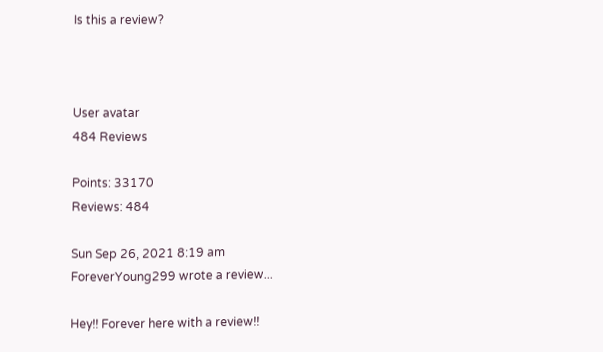Is this a review?



User avatar
484 Reviews

Points: 33170
Reviews: 484

Sun Sep 26, 2021 8:19 am
ForeverYoung299 wrote a review...

Hey!! Forever here with a review!!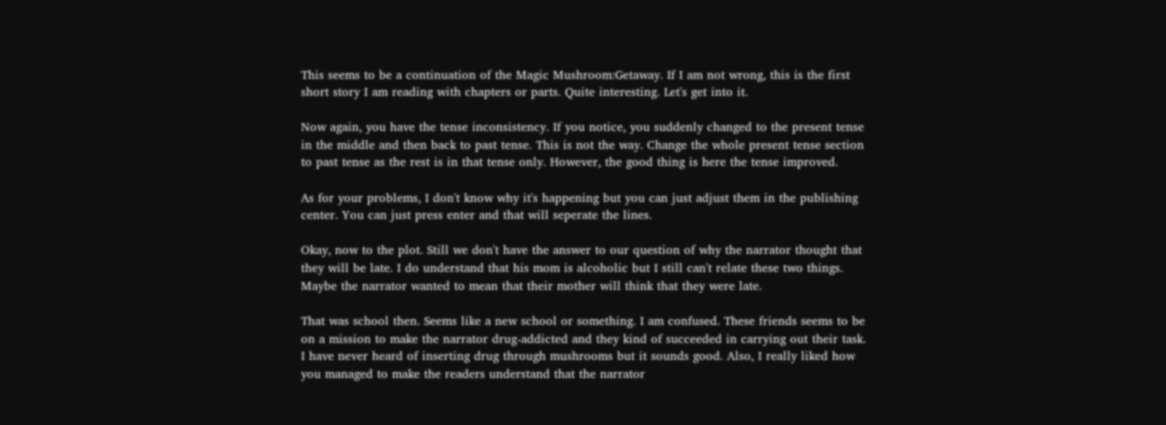This seems to be a continuation of the Magic Mushroom:Getaway. If I am not wrong, this is the first short story I am reading with chapters or parts. Quite interesting. Let's get into it.

Now again, you have the tense inconsistency. If you notice, you suddenly changed to the present tense in the middle and then back to past tense. This is not the way. Change the whole present tense section to past tense as the rest is in that tense only. However, the good thing is here the tense improved.

As for your problems, I don't know why it's happening but you can just adjust them in the publishing center. You can just press enter and that will seperate the lines.

Okay, now to the plot. Still we don't have the answer to our question of why the narrator thought that they will be late. I do understand that his mom is alcoholic but I still can't relate these two things. Maybe the narrator wanted to mean that their mother will think that they were late.

That was school then. Seems like a new school or something. I am confused. These friends seems to be on a mission to make the narrator drug-addicted and they kind of succeeded in carrying out their task. I have never heard of inserting drug through mushrooms but it sounds good. Also, I really liked how you managed to make the readers understand that the narrator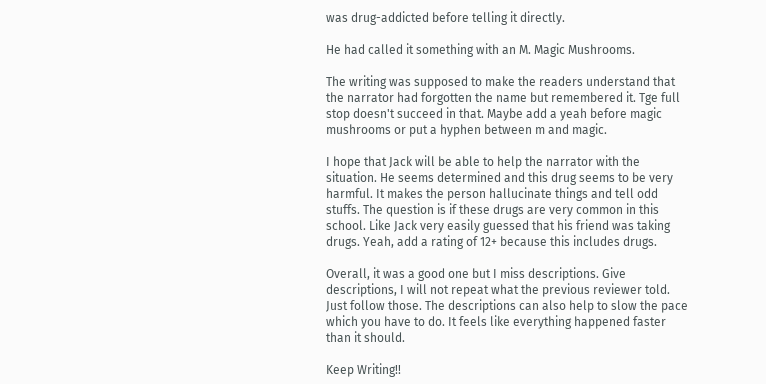was drug-addicted before telling it directly.

He had called it something with an M. Magic Mushrooms.

The writing was supposed to make the readers understand that the narrator had forgotten the name but remembered it. Tge full stop doesn't succeed in that. Maybe add a yeah before magic mushrooms or put a hyphen between m and magic.

I hope that Jack will be able to help the narrator with the situation. He seems determined and this drug seems to be very harmful. It makes the person hallucinate things and tell odd stuffs. The question is if these drugs are very common in this school. Like Jack very easily guessed that his friend was taking drugs. Yeah, add a rating of 12+ because this includes drugs.

Overall, it was a good one but I miss descriptions. Give descriptions, I will not repeat what the previous reviewer told. Just follow those. The descriptions can also help to slow the pace which you have to do. It feels like everything happened faster than it should.

Keep Writing!!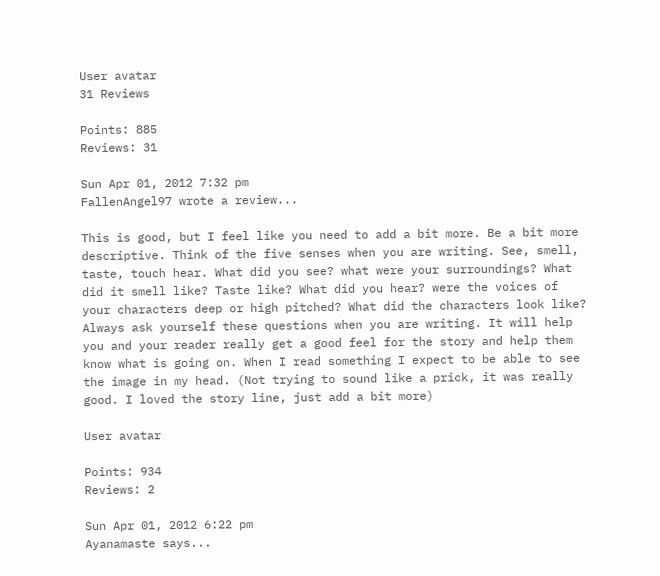User avatar
31 Reviews

Points: 885
Reviews: 31

Sun Apr 01, 2012 7:32 pm
FallenAngel97 wrote a review...

This is good, but I feel like you need to add a bit more. Be a bit more descriptive. Think of the five senses when you are writing. See, smell, taste, touch hear. What did you see? what were your surroundings? What did it smell like? Taste like? What did you hear? were the voices of your characters deep or high pitched? What did the characters look like? Always ask yourself these questions when you are writing. It will help you and your reader really get a good feel for the story and help them know what is going on. When I read something I expect to be able to see the image in my head. (Not trying to sound like a prick, it was really good. I loved the story line, just add a bit more)

User avatar

Points: 934
Reviews: 2

Sun Apr 01, 2012 6:22 pm
Ayanamaste says...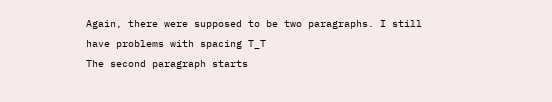Again, there were supposed to be two paragraphs. I still have problems with spacing T_T
The second paragraph starts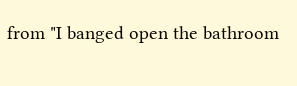from "I banged open the bathroom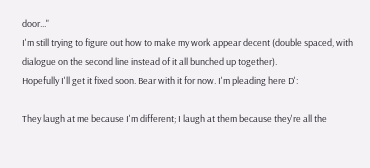door..."
I'm still trying to figure out how to make my work appear decent (double spaced, with dialogue on the second line instead of it all bunched up together).
Hopefully I'll get it fixed soon. Bear with it for now. I'm pleading here D':

They laugh at me because I'm different; I laugh at them because they're all the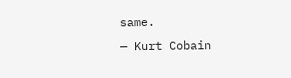same.
— Kurt Cobain